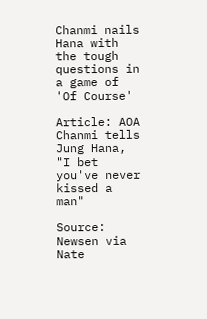Chanmi nails Hana with the tough questions in a game of 'Of Course'

Article: AOA Chanmi tells Jung Hana, "I bet you've never kissed a man"

Source: Newsen via Nate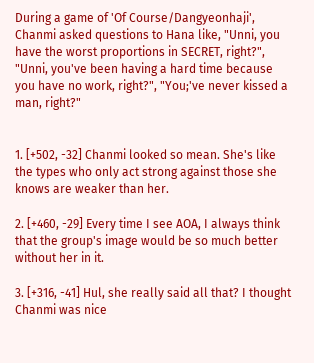During a game of 'Of Course/Dangyeonhaji', Chanmi asked questions to Hana like, "Unni, you have the worst proportions in SECRET, right?", "Unni, you've been having a hard time because you have no work, right?", "You;'ve never kissed a man, right?"


1. [+502, -32] Chanmi looked so mean. She's like the types who only act strong against those she knows are weaker than her.

2. [+460, -29] Every time I see AOA, I always think that the group's image would be so much better without her in it.

3. [+316, -41] Hul, she really said all that? I thought Chanmi was nice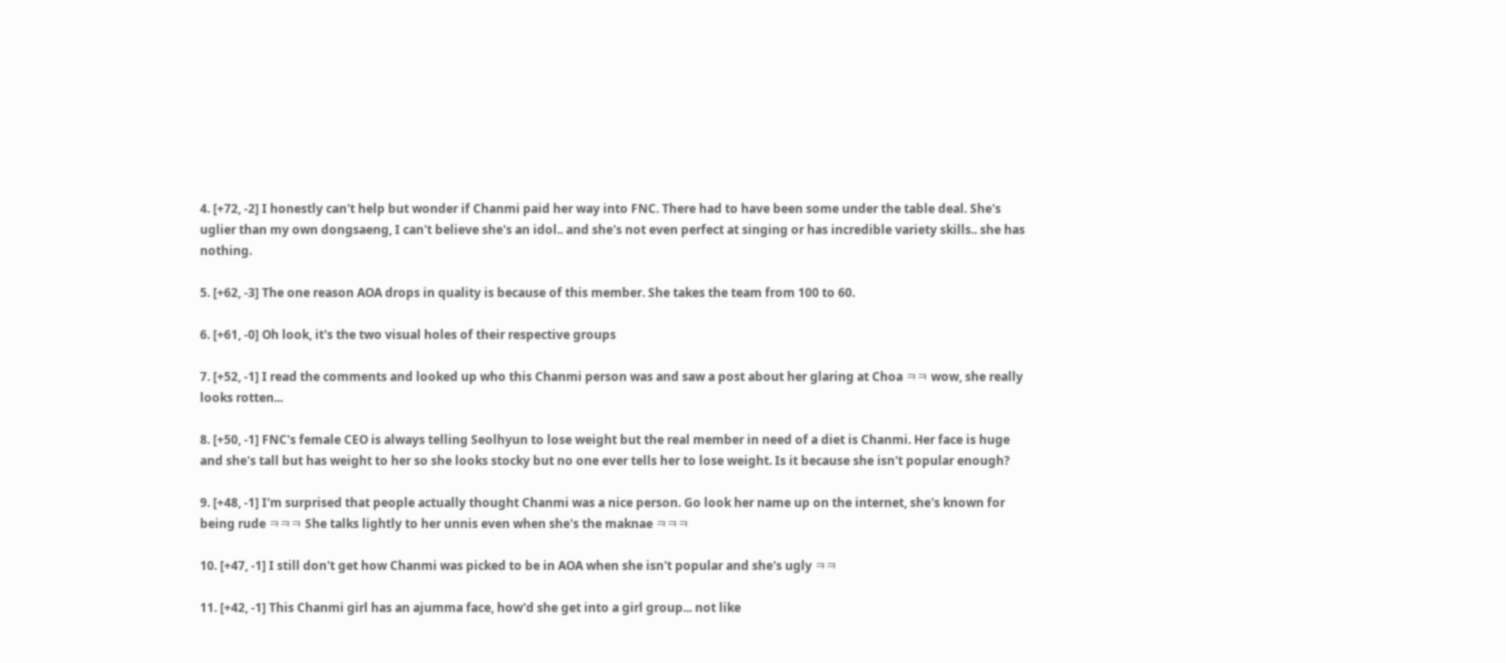4. [+72, -2] I honestly can't help but wonder if Chanmi paid her way into FNC. There had to have been some under the table deal. She's uglier than my own dongsaeng, I can't believe she's an idol.. and she's not even perfect at singing or has incredible variety skills.. she has nothing.

5. [+62, -3] The one reason AOA drops in quality is because of this member. She takes the team from 100 to 60.

6. [+61, -0] Oh look, it's the two visual holes of their respective groups

7. [+52, -1] I read the comments and looked up who this Chanmi person was and saw a post about her glaring at Choa ㅋㅋ wow, she really looks rotten...

8. [+50, -1] FNC's female CEO is always telling Seolhyun to lose weight but the real member in need of a diet is Chanmi. Her face is huge and she's tall but has weight to her so she looks stocky but no one ever tells her to lose weight. Is it because she isn't popular enough?

9. [+48, -1] I'm surprised that people actually thought Chanmi was a nice person. Go look her name up on the internet, she's known for being rude ㅋㅋㅋ She talks lightly to her unnis even when she's the maknae ㅋㅋㅋ

10. [+47, -1] I still don't get how Chanmi was picked to be in AOA when she isn't popular and she's ugly ㅋㅋ

11. [+42, -1] This Chanmi girl has an ajumma face, how'd she get into a girl group... not like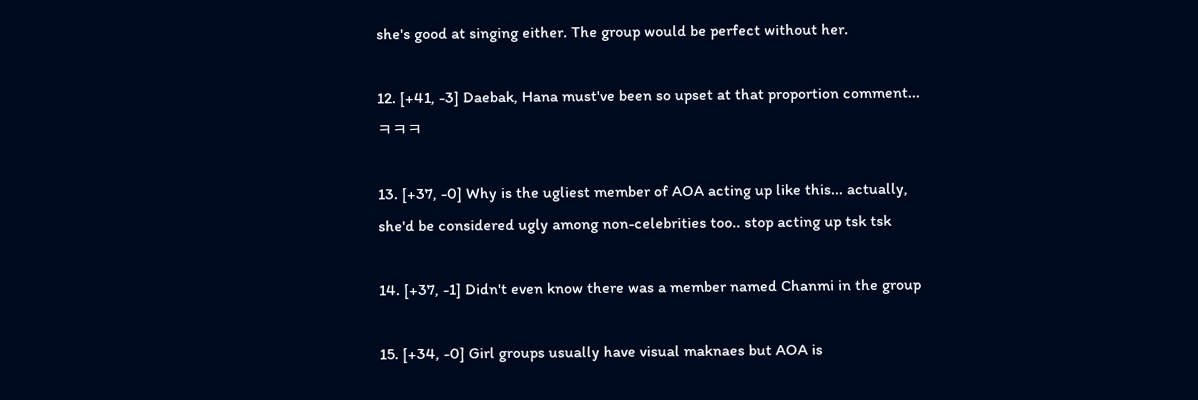she's good at singing either. The group would be perfect without her.

12. [+41, -3] Daebak, Hana must've been so upset at that proportion comment... ㅋㅋㅋ

13. [+37, -0] Why is the ugliest member of AOA acting up like this... actually, she'd be considered ugly among non-celebrities too.. stop acting up tsk tsk

14. [+37, -1] Didn't even know there was a member named Chanmi in the group

15. [+34, -0] Girl groups usually have visual maknaes but AOA is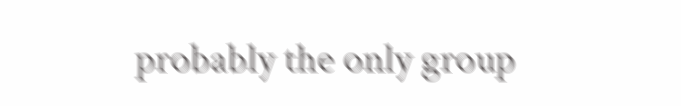probably the only group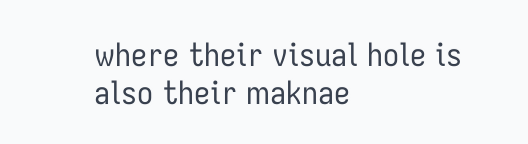where their visual hole is also their maknae